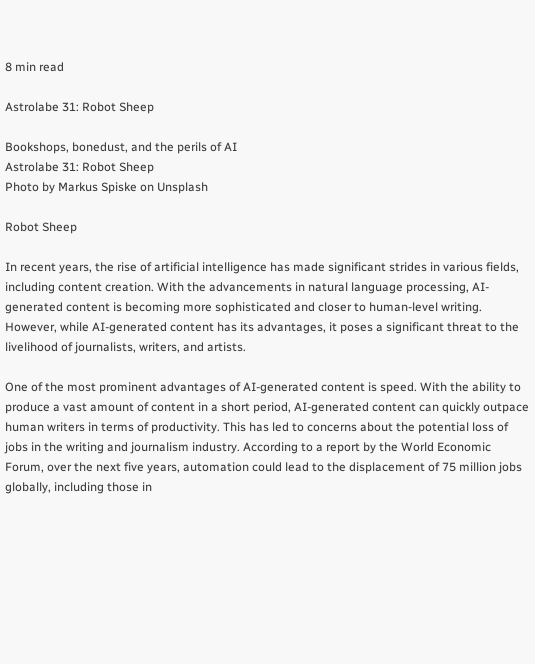8 min read

Astrolabe 31: Robot Sheep

Bookshops, bonedust, and the perils of AI
Astrolabe 31: Robot Sheep
Photo by Markus Spiske on Unsplash

Robot Sheep

In recent years, the rise of artificial intelligence has made significant strides in various fields, including content creation. With the advancements in natural language processing, AI-generated content is becoming more sophisticated and closer to human-level writing. However, while AI-generated content has its advantages, it poses a significant threat to the livelihood of journalists, writers, and artists.

One of the most prominent advantages of AI-generated content is speed. With the ability to produce a vast amount of content in a short period, AI-generated content can quickly outpace human writers in terms of productivity. This has led to concerns about the potential loss of jobs in the writing and journalism industry. According to a report by the World Economic Forum, over the next five years, automation could lead to the displacement of 75 million jobs globally, including those in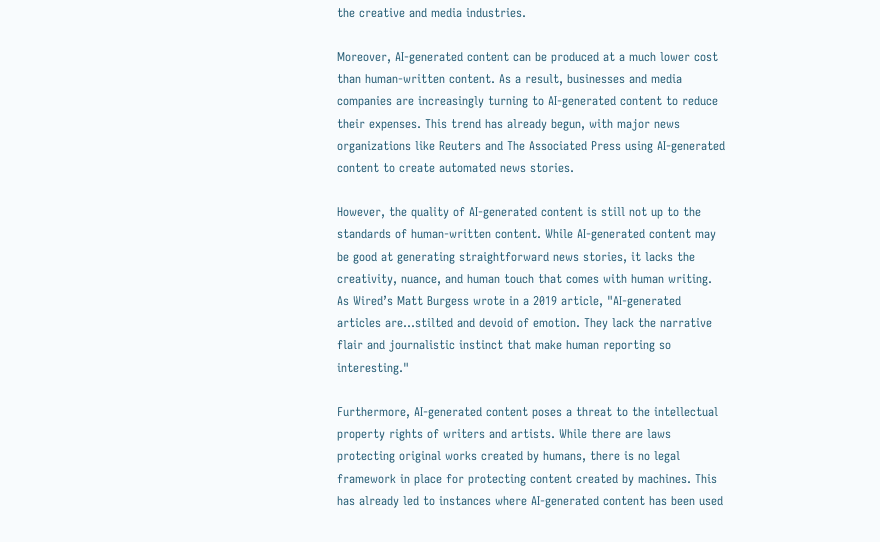the creative and media industries.

Moreover, AI-generated content can be produced at a much lower cost than human-written content. As a result, businesses and media companies are increasingly turning to AI-generated content to reduce their expenses. This trend has already begun, with major news organizations like Reuters and The Associated Press using AI-generated content to create automated news stories.

However, the quality of AI-generated content is still not up to the standards of human-written content. While AI-generated content may be good at generating straightforward news stories, it lacks the creativity, nuance, and human touch that comes with human writing. As Wired’s Matt Burgess wrote in a 2019 article, "AI-generated articles are…stilted and devoid of emotion. They lack the narrative flair and journalistic instinct that make human reporting so interesting."

Furthermore, AI-generated content poses a threat to the intellectual property rights of writers and artists. While there are laws protecting original works created by humans, there is no legal framework in place for protecting content created by machines. This has already led to instances where AI-generated content has been used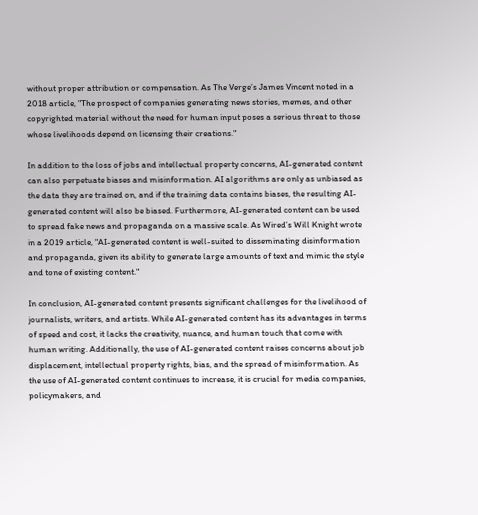without proper attribution or compensation. As The Verge’s James Vincent noted in a 2018 article, "The prospect of companies generating news stories, memes, and other copyrighted material without the need for human input poses a serious threat to those whose livelihoods depend on licensing their creations."

In addition to the loss of jobs and intellectual property concerns, AI-generated content can also perpetuate biases and misinformation. AI algorithms are only as unbiased as the data they are trained on, and if the training data contains biases, the resulting AI-generated content will also be biased. Furthermore, AI-generated content can be used to spread fake news and propaganda on a massive scale. As Wired’s Will Knight wrote in a 2019 article, "AI-generated content is well-suited to disseminating disinformation and propaganda, given its ability to generate large amounts of text and mimic the style and tone of existing content."

In conclusion, AI-generated content presents significant challenges for the livelihood of journalists, writers, and artists. While AI-generated content has its advantages in terms of speed and cost, it lacks the creativity, nuance, and human touch that come with human writing. Additionally, the use of AI-generated content raises concerns about job displacement, intellectual property rights, bias, and the spread of misinformation. As the use of AI-generated content continues to increase, it is crucial for media companies, policymakers, and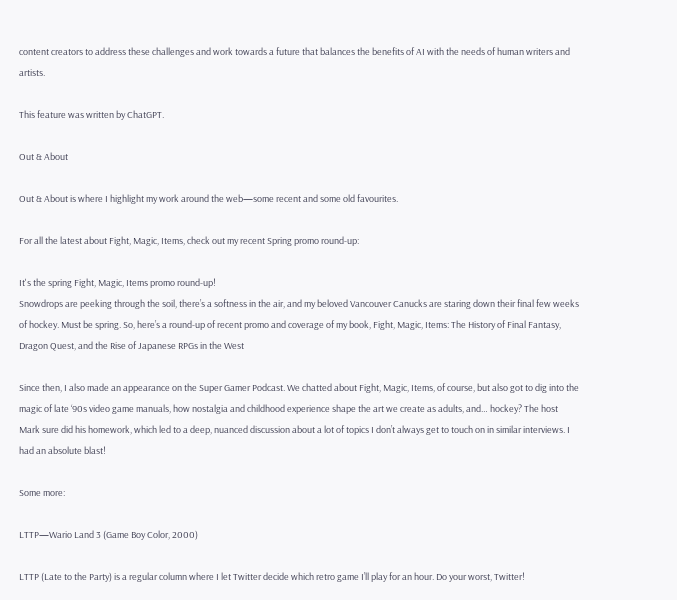content creators to address these challenges and work towards a future that balances the benefits of AI with the needs of human writers and artists.

This feature was written by ChatGPT.

Out & About

Out & About is where I highlight my work around the web—some recent and some old favourites.

For all the latest about Fight, Magic, Items, check out my recent Spring promo round-up:

It's the spring Fight, Magic, Items promo round-up!
Snowdrops are peeking through the soil, there’s a softness in the air, and my beloved Vancouver Canucks are staring down their final few weeks of hockey. Must be spring. So, here’s a round-up of recent promo and coverage of my book, Fight, Magic, Items: The History of Final Fantasy, Dragon Quest, and the Rise of Japanese RPGs in the West

Since then, I also made an appearance on the Super Gamer Podcast. We chatted about Fight, Magic, Items, of course, but also got to dig into the magic of late ‘90s video game manuals, how nostalgia and childhood experience shape the art we create as adults, and… hockey? The host Mark sure did his homework, which led to a deep, nuanced discussion about a lot of topics I don’t always get to touch on in similar interviews. I had an absolute blast!

Some more:

LTTP—Wario Land 3 (Game Boy Color, 2000)

LTTP (Late to the Party) is a regular column where I let Twitter decide which retro game I’ll play for an hour. Do your worst, Twitter!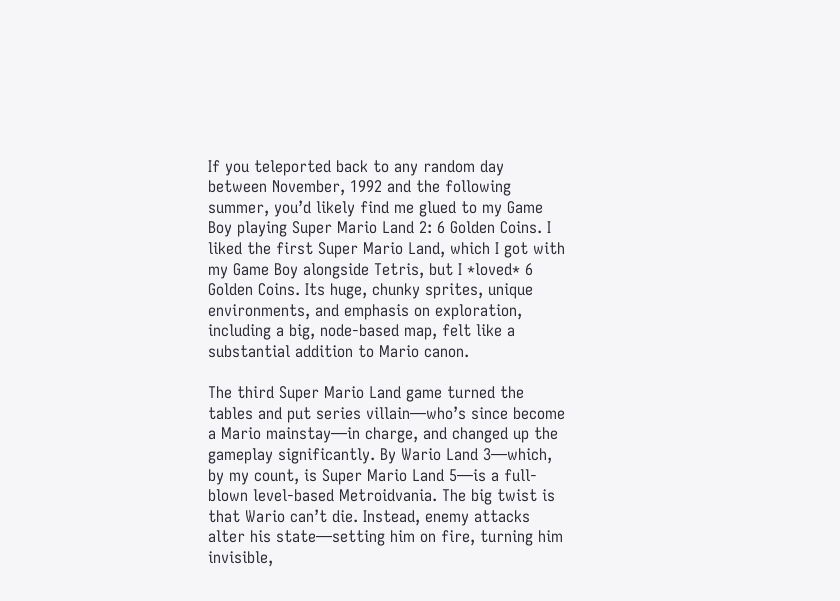If you teleported back to any random day between November, 1992 and the following summer, you’d likely find me glued to my Game Boy playing Super Mario Land 2: 6 Golden Coins. I liked the first Super Mario Land, which I got with my Game Boy alongside Tetris, but I *loved* 6 Golden Coins. Its huge, chunky sprites, unique environments, and emphasis on exploration, including a big, node-based map, felt like a substantial addition to Mario canon.

The third Super Mario Land game turned the tables and put series villain—who’s since become a Mario mainstay—in charge, and changed up the gameplay significantly. By Wario Land 3—which, by my count, is Super Mario Land 5—is a full-blown level-based Metroidvania. The big twist is that Wario can’t die. Instead, enemy attacks alter his state—setting him on fire, turning him invisible,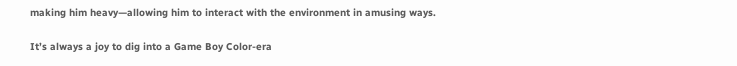making him heavy—allowing him to interact with the environment in amusing ways.

It’s always a joy to dig into a Game Boy Color-era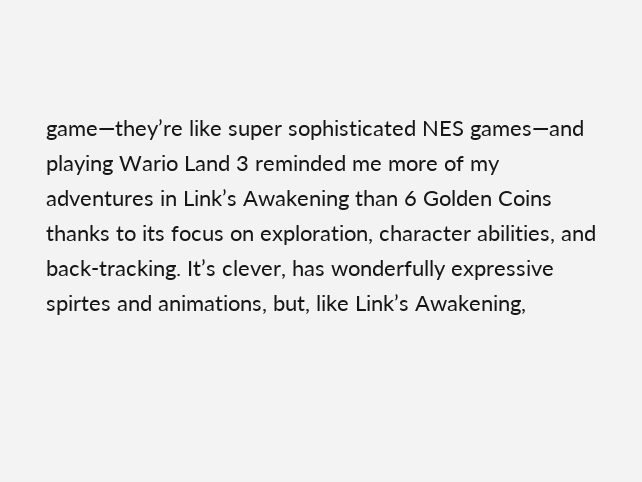game—they’re like super sophisticated NES games—and playing Wario Land 3 reminded me more of my adventures in Link’s Awakening than 6 Golden Coins thanks to its focus on exploration, character abilities, and back-tracking. It’s clever, has wonderfully expressive spirtes and animations, but, like Link’s Awakening,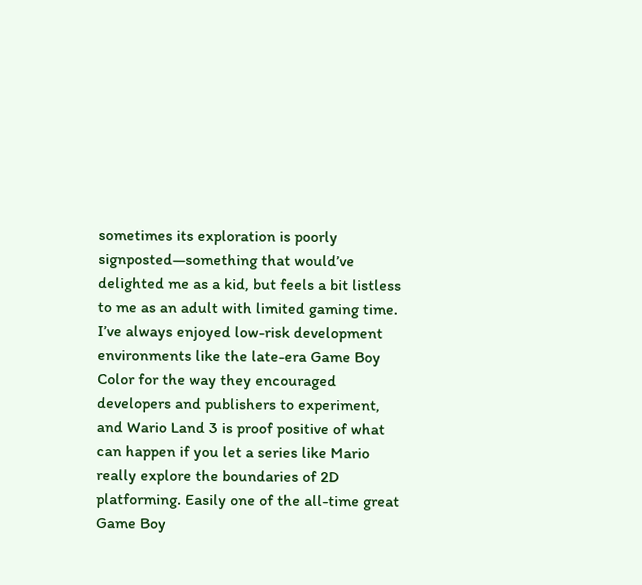sometimes its exploration is poorly signposted—something that would’ve delighted me as a kid, but feels a bit listless to me as an adult with limited gaming time. I’ve always enjoyed low-risk development environments like the late-era Game Boy Color for the way they encouraged developers and publishers to experiment, and Wario Land 3 is proof positive of what can happen if you let a series like Mario really explore the boundaries of 2D platforming. Easily one of the all-time great Game Boy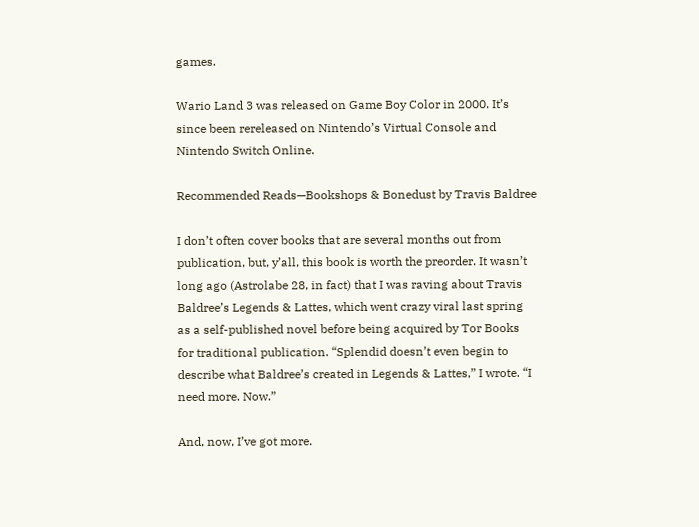games.

Wario Land 3 was released on Game Boy Color in 2000. It’s since been rereleased on Nintendo’s Virtual Console and Nintendo Switch Online.

Recommended Reads—Bookshops & Bonedust by Travis Baldree

I don’t often cover books that are several months out from publication, but, y’all, this book is worth the preorder. It wasn’t long ago (Astrolabe 28, in fact) that I was raving about Travis Baldree’s Legends & Lattes, which went crazy viral last spring as a self-published novel before being acquired by Tor Books for traditional publication. “Splendid doesn’t even begin to describe what Baldree’s created in Legends & Lattes,” I wrote. “I need more. Now.”

And, now, I’ve got more.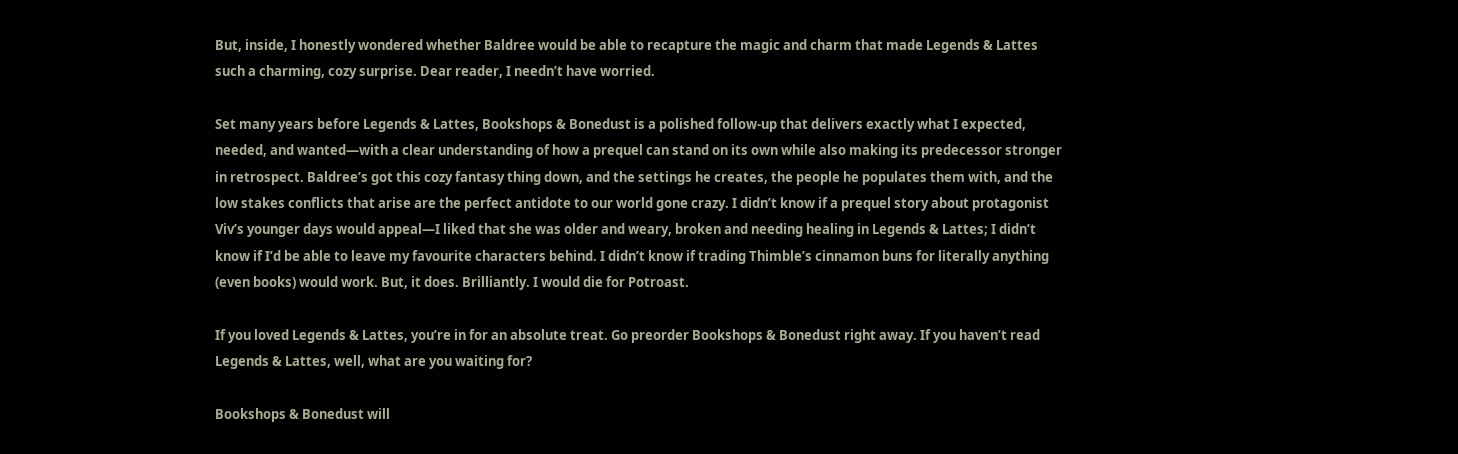But, inside, I honestly wondered whether Baldree would be able to recapture the magic and charm that made Legends & Lattes such a charming, cozy surprise. Dear reader, I needn’t have worried.

Set many years before Legends & Lattes, Bookshops & Bonedust is a polished follow-up that delivers exactly what I expected, needed, and wanted—with a clear understanding of how a prequel can stand on its own while also making its predecessor stronger in retrospect. Baldree’s got this cozy fantasy thing down, and the settings he creates, the people he populates them with, and the low stakes conflicts that arise are the perfect antidote to our world gone crazy. I didn’t know if a prequel story about protagonist Viv’s younger days would appeal—I liked that she was older and weary, broken and needing healing in Legends & Lattes; I didn’t know if I’d be able to leave my favourite characters behind. I didn’t know if trading Thimble’s cinnamon buns for literally anything (even books) would work. But, it does. Brilliantly. I would die for Potroast.

If you loved Legends & Lattes, you’re in for an absolute treat. Go preorder Bookshops & Bonedust right away. If you haven’t read Legends & Lattes, well, what are you waiting for?

Bookshops & Bonedust will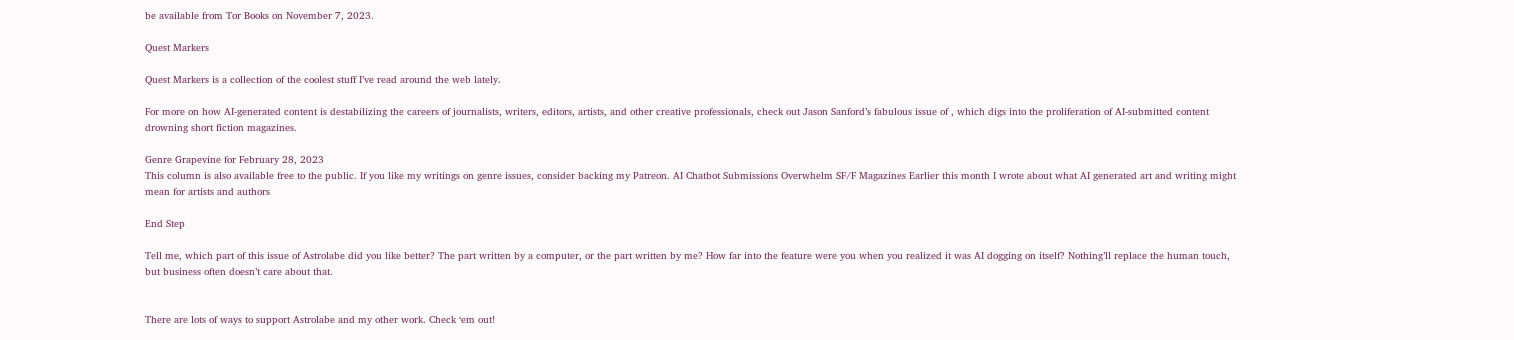be available from Tor Books on November 7, 2023.

Quest Markers

Quest Markers is a collection of the coolest stuff I’ve read around the web lately.

For more on how AI-generated content is destabilizing the careers of journalists, writers, editors, artists, and other creative professionals, check out Jason Sanford’s fabulous issue of , which digs into the proliferation of AI-submitted content drowning short fiction magazines.

Genre Grapevine for February 28, 2023
This column is also available free to the public. If you like my writings on genre issues, consider backing my Patreon. AI Chatbot Submissions Overwhelm SF/F Magazines Earlier this month I wrote about what AI generated art and writing might mean for artists and authors

End Step

Tell me, which part of this issue of Astrolabe did you like better? The part written by a computer, or the part written by me? How far into the feature were you when you realized it was AI dogging on itself? Nothing’ll replace the human touch, but business often doesn’t care about that.


There are lots of ways to support Astrolabe and my other work. Check ‘em out!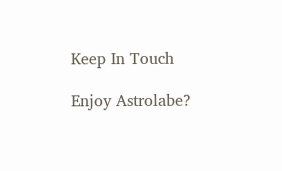Keep In Touch

Enjoy Astrolabe?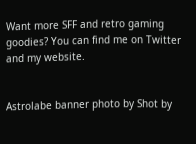Want more SFF and retro gaming goodies? You can find me on Twitter and my website.


Astrolabe banner photo by Shot by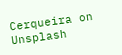Cerqueira on Unsplash